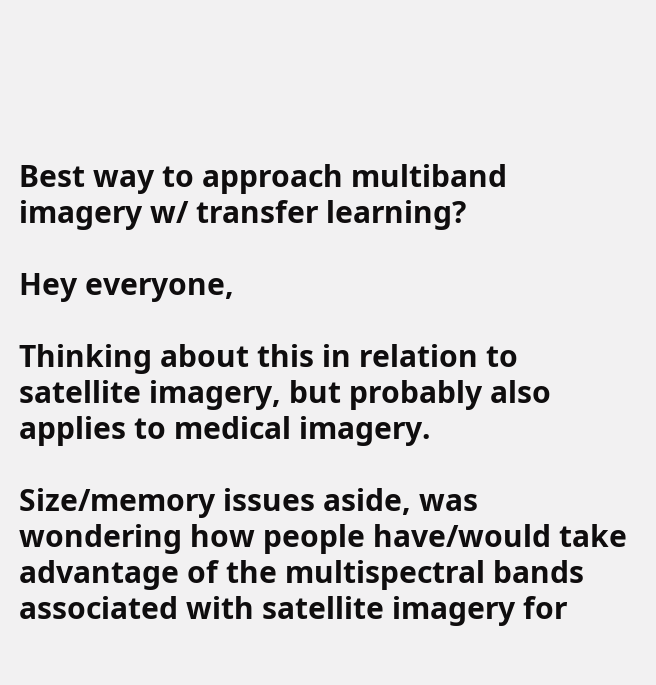Best way to approach multiband imagery w/ transfer learning?

Hey everyone,

Thinking about this in relation to satellite imagery, but probably also applies to medical imagery.

Size/memory issues aside, was wondering how people have/would take advantage of the multispectral bands associated with satellite imagery for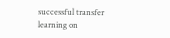successful transfer learning on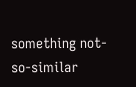something not-so-similar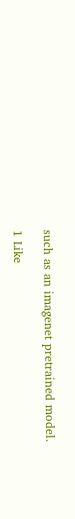such as an imagenet pretrained model.

1 Like